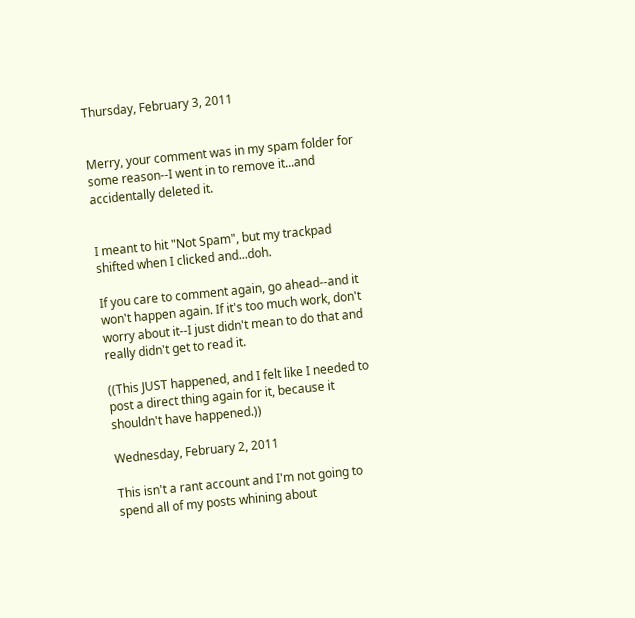Thursday, February 3, 2011


Merry, your comment was in my spam folder for some reason--I went in to remove it...and accidentally deleted it.


I meant to hit "Not Spam", but my trackpad shifted when I clicked and...doh.

If you care to comment again, go ahead--and it won't happen again. If it's too much work, don't worry about it--I just didn't mean to do that and really didn't get to read it.

((This JUST happened, and I felt like I needed to post a direct thing again for it, because it shouldn't have happened.))

Wednesday, February 2, 2011

This isn't a rant account and I'm not going to spend all of my posts whining about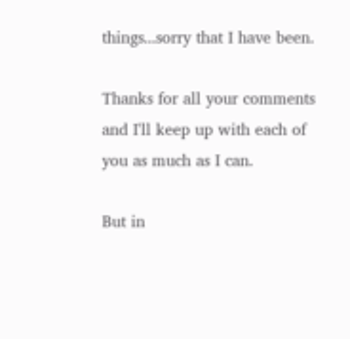things...sorry that I have been.

Thanks for all your comments and I'll keep up with each of you as much as I can.

But in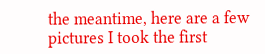the meantime, here are a few pictures I took the first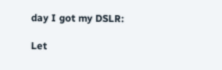day I got my DSLR:

Let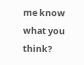me know what you think?